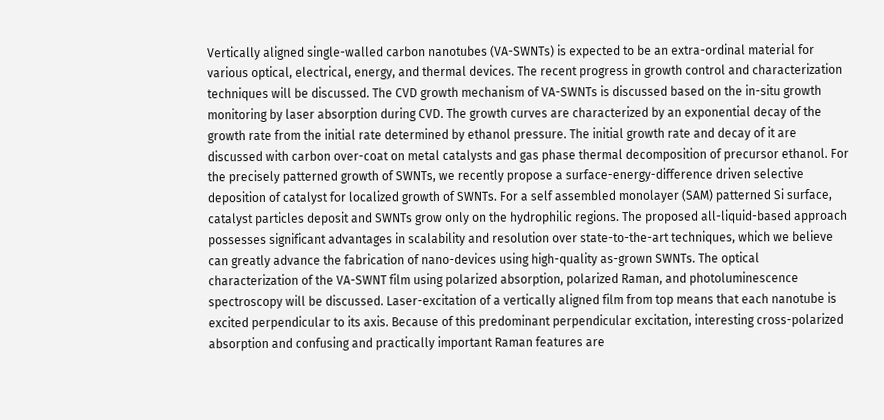Vertically aligned single-walled carbon nanotubes (VA-SWNTs) is expected to be an extra-ordinal material for various optical, electrical, energy, and thermal devices. The recent progress in growth control and characterization techniques will be discussed. The CVD growth mechanism of VA-SWNTs is discussed based on the in-situ growth monitoring by laser absorption during CVD. The growth curves are characterized by an exponential decay of the growth rate from the initial rate determined by ethanol pressure. The initial growth rate and decay of it are discussed with carbon over-coat on metal catalysts and gas phase thermal decomposition of precursor ethanol. For the precisely patterned growth of SWNTs, we recently propose a surface-energy-difference driven selective deposition of catalyst for localized growth of SWNTs. For a self assembled monolayer (SAM) patterned Si surface, catalyst particles deposit and SWNTs grow only on the hydrophilic regions. The proposed all-liquid-based approach possesses significant advantages in scalability and resolution over state-to-the-art techniques, which we believe can greatly advance the fabrication of nano-devices using high-quality as-grown SWNTs. The optical characterization of the VA-SWNT film using polarized absorption, polarized Raman, and photoluminescence spectroscopy will be discussed. Laser-excitation of a vertically aligned film from top means that each nanotube is excited perpendicular to its axis. Because of this predominant perpendicular excitation, interesting cross-polarized absorption and confusing and practically important Raman features are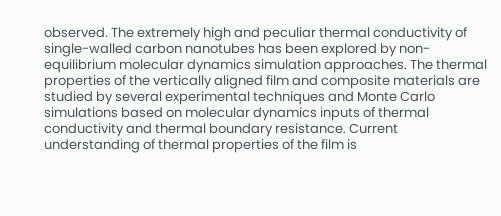observed. The extremely high and peculiar thermal conductivity of single-walled carbon nanotubes has been explored by non-equilibrium molecular dynamics simulation approaches. The thermal properties of the vertically aligned film and composite materials are studied by several experimental techniques and Monte Carlo simulations based on molecular dynamics inputs of thermal conductivity and thermal boundary resistance. Current understanding of thermal properties of the film is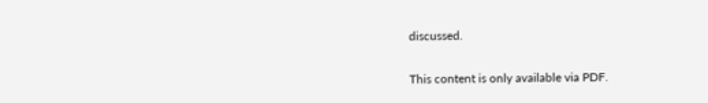discussed.

This content is only available via PDF.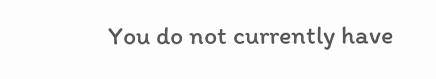You do not currently have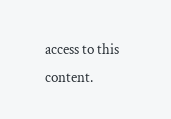access to this content.